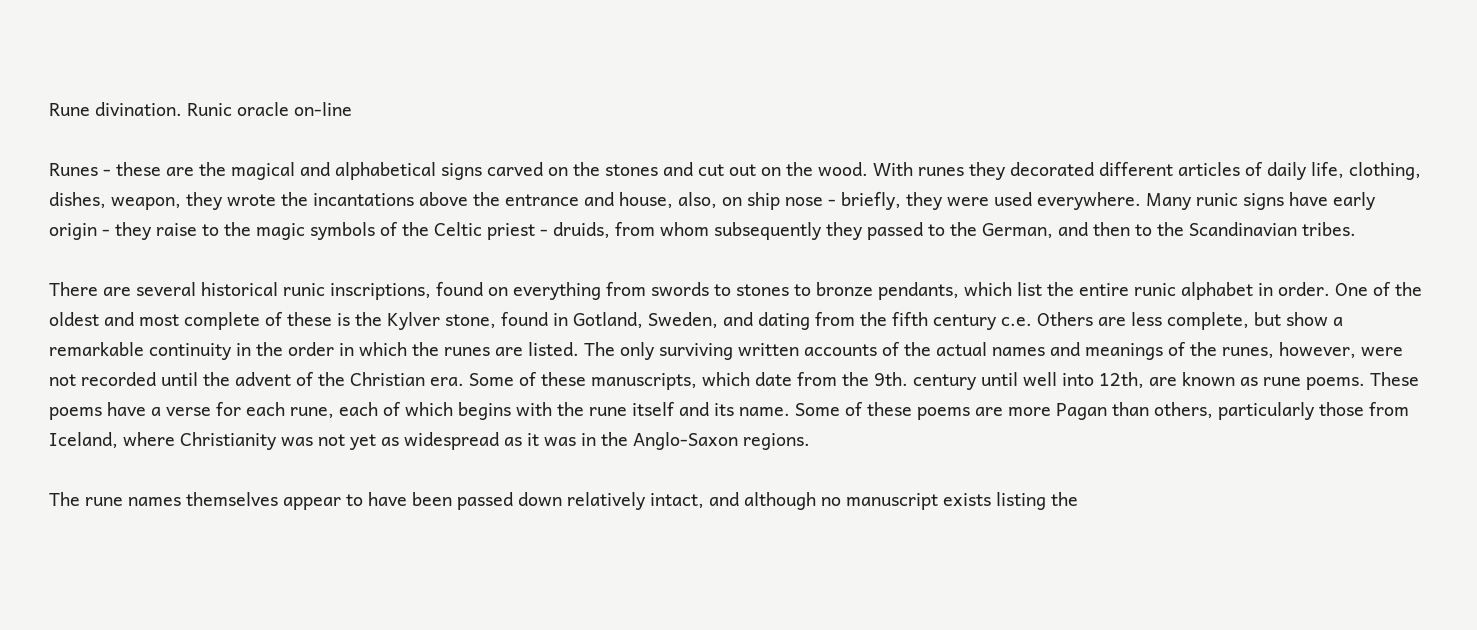Rune divination. Runic oracle on-line

Runes - these are the magical and alphabetical signs carved on the stones and cut out on the wood. With runes they decorated different articles of daily life, clothing, dishes, weapon, they wrote the incantations above the entrance and house, also, on ship nose - briefly, they were used everywhere. Many runic signs have early origin - they raise to the magic symbols of the Celtic priest - druids, from whom subsequently they passed to the German, and then to the Scandinavian tribes.

There are several historical runic inscriptions, found on everything from swords to stones to bronze pendants, which list the entire runic alphabet in order. One of the oldest and most complete of these is the Kylver stone, found in Gotland, Sweden, and dating from the fifth century c.e. Others are less complete, but show a remarkable continuity in the order in which the runes are listed. The only surviving written accounts of the actual names and meanings of the runes, however, were not recorded until the advent of the Christian era. Some of these manuscripts, which date from the 9th. century until well into 12th, are known as rune poems. These poems have a verse for each rune, each of which begins with the rune itself and its name. Some of these poems are more Pagan than others, particularly those from Iceland, where Christianity was not yet as widespread as it was in the Anglo-Saxon regions.

The rune names themselves appear to have been passed down relatively intact, and although no manuscript exists listing the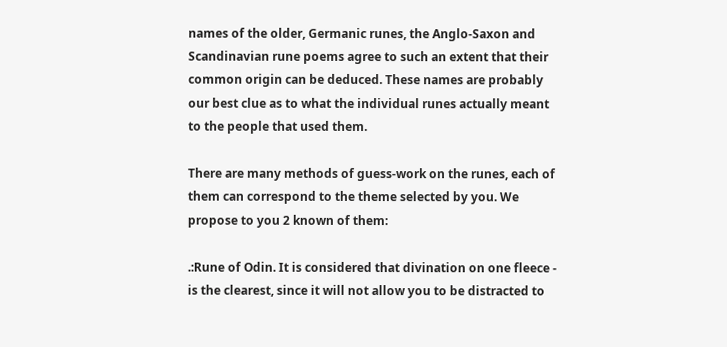names of the older, Germanic runes, the Anglo-Saxon and Scandinavian rune poems agree to such an extent that their common origin can be deduced. These names are probably our best clue as to what the individual runes actually meant to the people that used them.

There are many methods of guess-work on the runes, each of them can correspond to the theme selected by you. We propose to you 2 known of them:

.:Rune of Odin. It is considered that divination on one fleece - is the clearest, since it will not allow you to be distracted to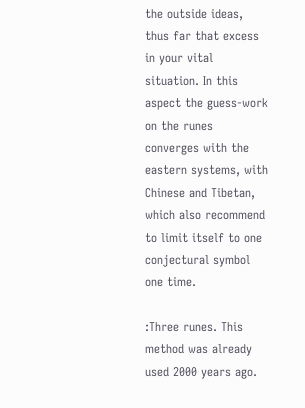the outside ideas, thus far that excess in your vital situation. In this aspect the guess-work on the runes converges with the eastern systems, with Chinese and Tibetan, which also recommend to limit itself to one conjectural symbol one time.

:Three runes. This method was already used 2000 years ago.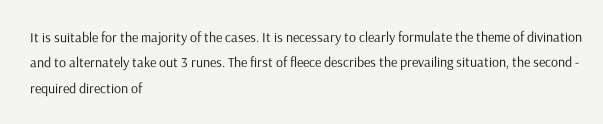It is suitable for the majority of the cases. It is necessary to clearly formulate the theme of divination and to alternately take out 3 runes. The first of fleece describes the prevailing situation, the second - required direction of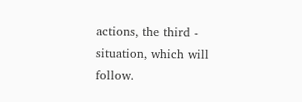actions, the third - situation, which will follow.